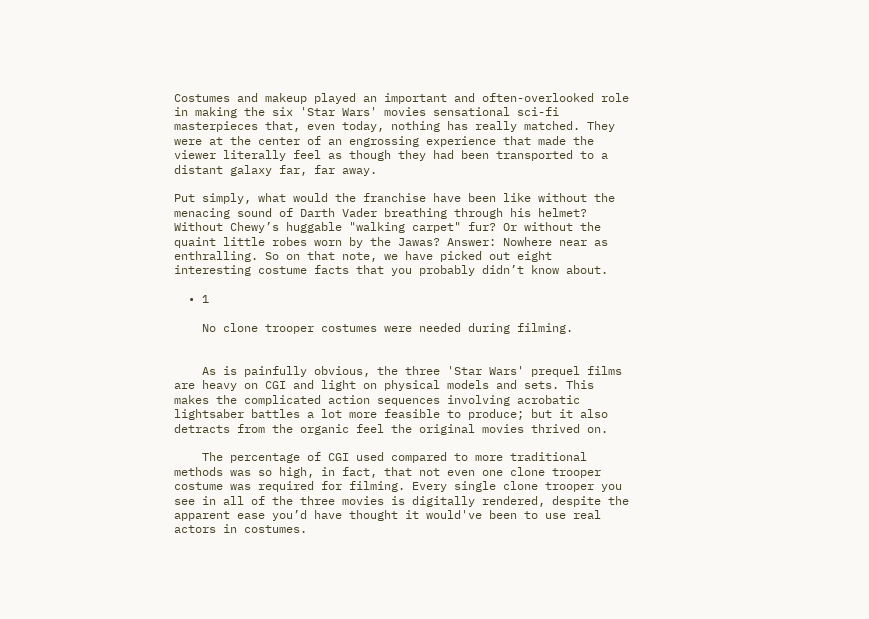Costumes and makeup played an important and often-overlooked role in making the six 'Star Wars' movies sensational sci-fi masterpieces that, even today, nothing has really matched. They were at the center of an engrossing experience that made the viewer literally feel as though they had been transported to a distant galaxy far, far away.

Put simply, what would the franchise have been like without the menacing sound of Darth Vader breathing through his helmet? Without Chewy’s huggable "walking carpet" fur? Or without the quaint little robes worn by the Jawas? Answer: Nowhere near as enthralling. So on that note, we have picked out eight interesting costume facts that you probably didn’t know about.

  • 1

    No clone trooper costumes were needed during filming.


    As is painfully obvious, the three 'Star Wars' prequel films are heavy on CGI and light on physical models and sets. This makes the complicated action sequences involving acrobatic lightsaber battles a lot more feasible to produce; but it also detracts from the organic feel the original movies thrived on.

    The percentage of CGI used compared to more traditional methods was so high, in fact, that not even one clone trooper costume was required for filming. Every single clone trooper you see in all of the three movies is digitally rendered, despite the apparent ease you’d have thought it would've been to use real actors in costumes.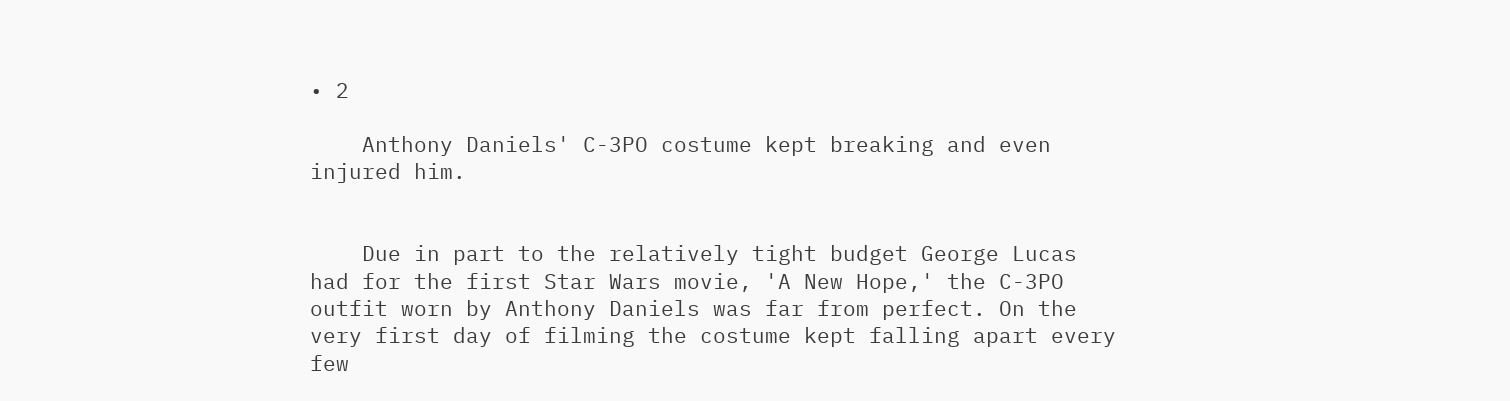• 2

    Anthony Daniels' C-3PO costume kept breaking and even injured him.


    Due in part to the relatively tight budget George Lucas had for the first Star Wars movie, 'A New Hope,' the C-3PO outfit worn by Anthony Daniels was far from perfect. On the very first day of filming the costume kept falling apart every few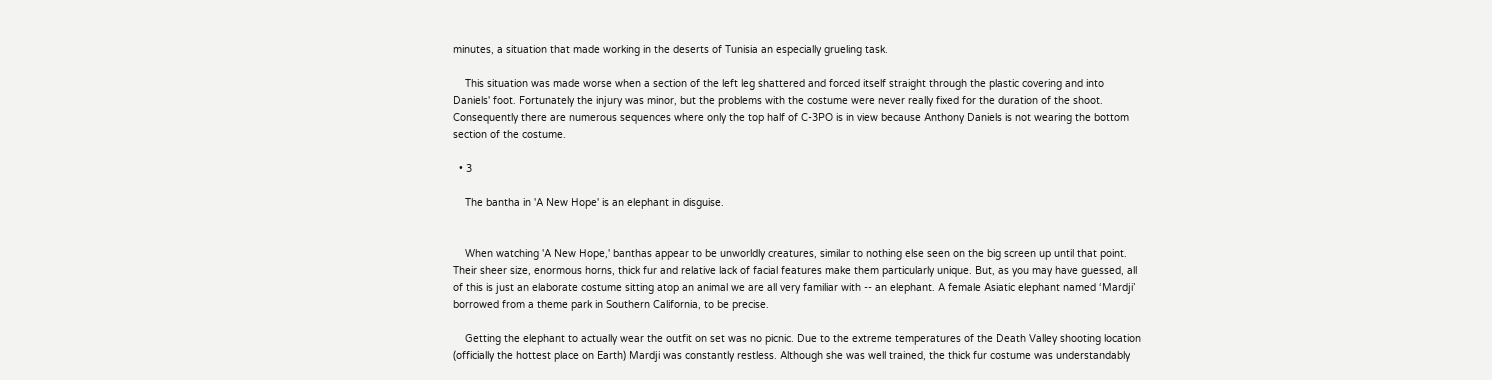minutes, a situation that made working in the deserts of Tunisia an especially grueling task.

    This situation was made worse when a section of the left leg shattered and forced itself straight through the plastic covering and into Daniels' foot. Fortunately the injury was minor, but the problems with the costume were never really fixed for the duration of the shoot. Consequently there are numerous sequences where only the top half of C-3PO is in view because Anthony Daniels is not wearing the bottom section of the costume.

  • 3

    The bantha in 'A New Hope' is an elephant in disguise.


    When watching 'A New Hope,' banthas appear to be unworldly creatures, similar to nothing else seen on the big screen up until that point. Their sheer size, enormous horns, thick fur and relative lack of facial features make them particularly unique. But, as you may have guessed, all of this is just an elaborate costume sitting atop an animal we are all very familiar with -- an elephant. A female Asiatic elephant named ‘Mardji’ borrowed from a theme park in Southern California, to be precise.

    Getting the elephant to actually wear the outfit on set was no picnic. Due to the extreme temperatures of the Death Valley shooting location (officially the hottest place on Earth) Mardji was constantly restless. Although she was well trained, the thick fur costume was understandably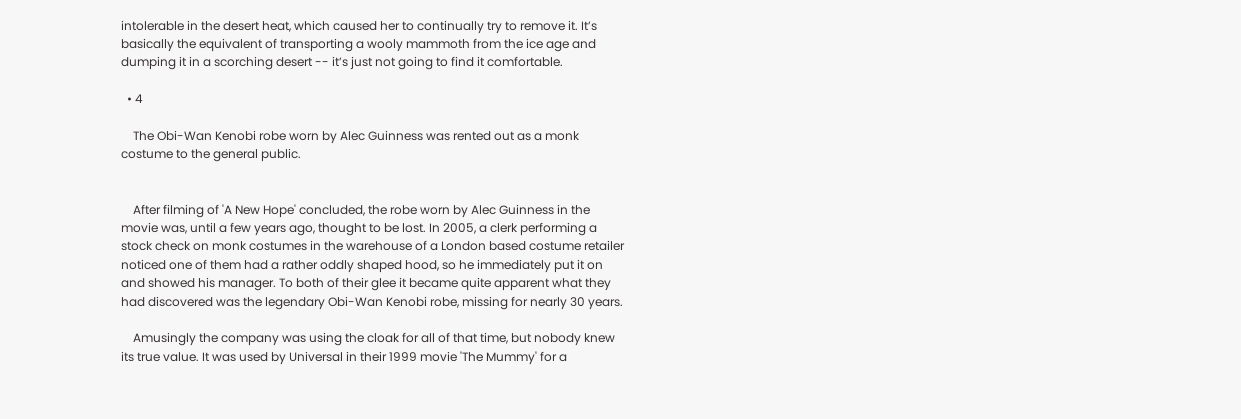intolerable in the desert heat, which caused her to continually try to remove it. It’s basically the equivalent of transporting a wooly mammoth from the ice age and dumping it in a scorching desert -- it’s just not going to find it comfortable.

  • 4

    The Obi-Wan Kenobi robe worn by Alec Guinness was rented out as a monk costume to the general public.


    After filming of 'A New Hope' concluded, the robe worn by Alec Guinness in the movie was, until a few years ago, thought to be lost. In 2005, a clerk performing a stock check on monk costumes in the warehouse of a London based costume retailer noticed one of them had a rather oddly shaped hood, so he immediately put it on and showed his manager. To both of their glee it became quite apparent what they had discovered was the legendary Obi-Wan Kenobi robe, missing for nearly 30 years.

    Amusingly the company was using the cloak for all of that time, but nobody knew its true value. It was used by Universal in their 1999 movie 'The Mummy' for a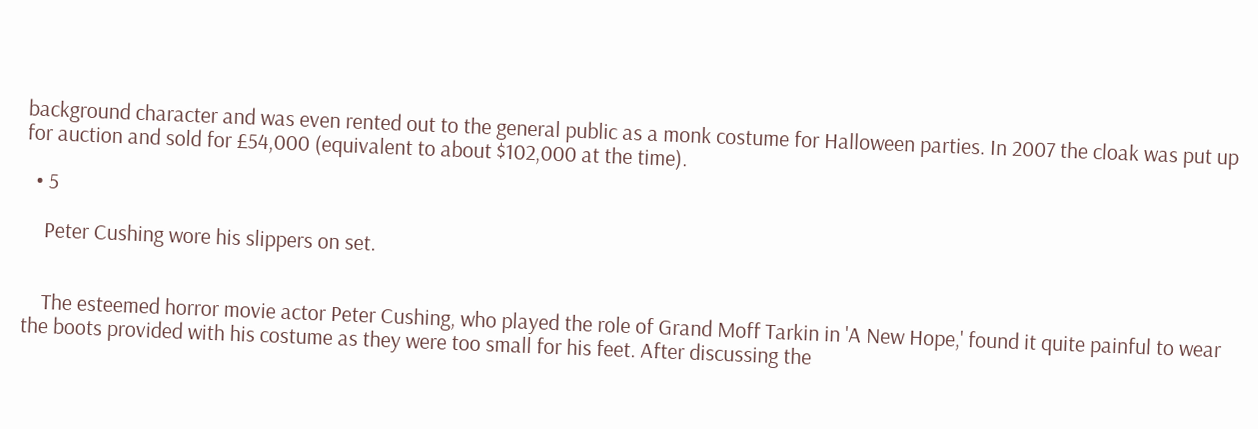background character and was even rented out to the general public as a monk costume for Halloween parties. In 2007 the cloak was put up for auction and sold for £54,000 (equivalent to about $102,000 at the time).

  • 5

    Peter Cushing wore his slippers on set.


    The esteemed horror movie actor Peter Cushing, who played the role of Grand Moff Tarkin in 'A New Hope,' found it quite painful to wear the boots provided with his costume as they were too small for his feet. After discussing the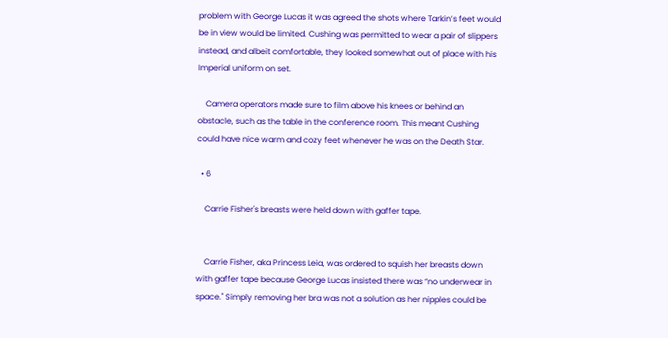problem with George Lucas it was agreed the shots where Tarkin’s feet would be in view would be limited. Cushing was permitted to wear a pair of slippers instead, and albeit comfortable, they looked somewhat out of place with his Imperial uniform on set.

    Camera operators made sure to film above his knees or behind an obstacle, such as the table in the conference room. This meant Cushing could have nice warm and cozy feet whenever he was on the Death Star.

  • 6

    Carrie Fisher's breasts were held down with gaffer tape.


    Carrie Fisher, aka Princess Leia, was ordered to squish her breasts down with gaffer tape because George Lucas insisted there was “no underwear in space." Simply removing her bra was not a solution as her nipples could be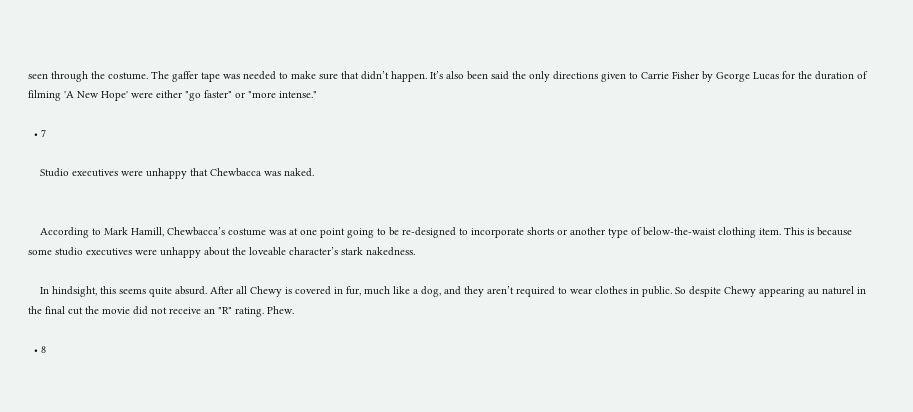seen through the costume. The gaffer tape was needed to make sure that didn’t happen. It’s also been said the only directions given to Carrie Fisher by George Lucas for the duration of filming 'A New Hope' were either "go faster" or "more intense."

  • 7

    Studio executives were unhappy that Chewbacca was naked.


    According to Mark Hamill, Chewbacca’s costume was at one point going to be re-designed to incorporate shorts or another type of below-the-waist clothing item. This is because some studio executives were unhappy about the loveable character’s stark nakedness.

    In hindsight, this seems quite absurd. After all Chewy is covered in fur, much like a dog, and they aren’t required to wear clothes in public. So despite Chewy appearing au naturel in the final cut the movie did not receive an "R" rating. Phew.

  • 8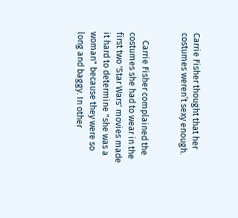Carrie Fisher thought that her costumes weren’t sexy enough.


    Carrie Fisher complained the costumes she had to wear in the first two 'Star Wars' movies made it hard to determine "she was a woman" because they were so long and baggy. In other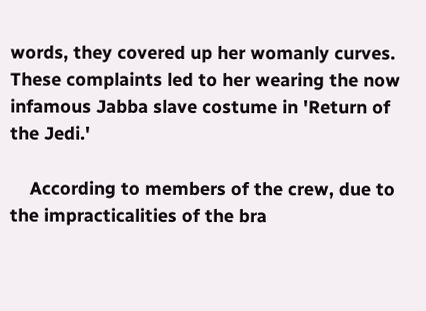words, they covered up her womanly curves. These complaints led to her wearing the now infamous Jabba slave costume in 'Return of the Jedi.'

    According to members of the crew, due to the impracticalities of the bra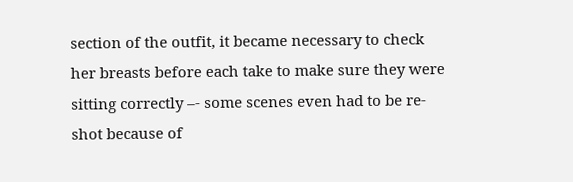section of the outfit, it became necessary to check her breasts before each take to make sure they were sitting correctly –- some scenes even had to be re-shot because of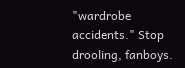"wardrobe accidents." Stop drooling, fanboys.